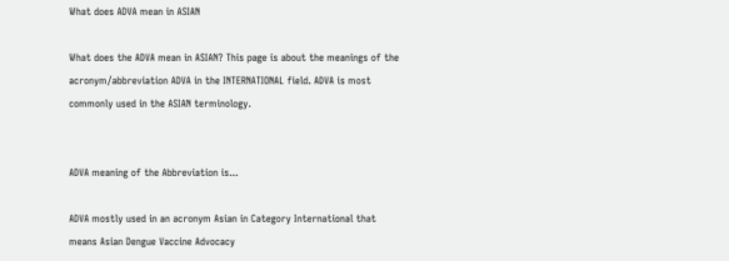What does ADVA mean in ASIAN

What does the ADVA mean in ASIAN? This page is about the meanings of the acronym/abbreviation ADVA in the INTERNATIONAL field. ADVA is most commonly used in the ASIAN terminology.


ADVA meaning of the Abbreviation is...

ADVA mostly used in an acronym Asian in Category International that means Asian Dengue Vaccine Advocacy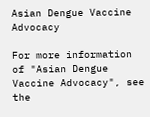Asian Dengue Vaccine Advocacy

For more information of "Asian Dengue Vaccine Advocacy", see the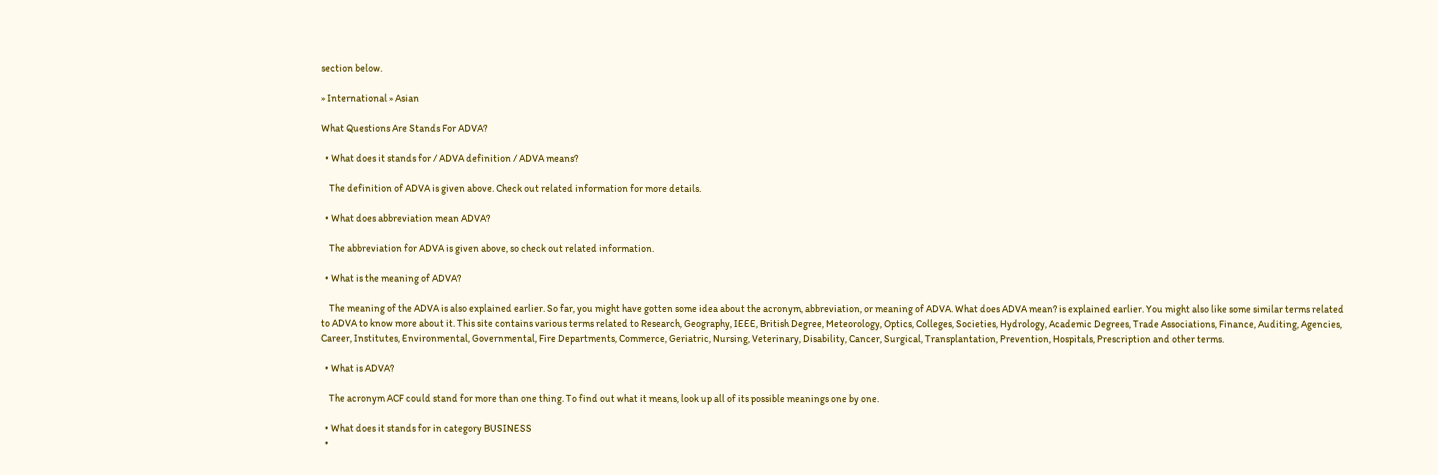section below.

» International » Asian

What Questions Are Stands For ADVA?

  • What does it stands for / ADVA definition / ADVA means?

    The definition of ADVA is given above. Check out related information for more details.

  • What does abbreviation mean ADVA?

    The abbreviation for ADVA is given above, so check out related information.

  • What is the meaning of ADVA?

    The meaning of the ADVA is also explained earlier. So far, you might have gotten some idea about the acronym, abbreviation, or meaning of ADVA. What does ADVA mean? is explained earlier. You might also like some similar terms related to ADVA to know more about it. This site contains various terms related to Research, Geography, IEEE, British Degree, Meteorology, Optics, Colleges, Societies, Hydrology, Academic Degrees, Trade Associations, Finance, Auditing, Agencies, Career, Institutes, Environmental, Governmental, Fire Departments, Commerce, Geriatric, Nursing, Veterinary, Disability, Cancer, Surgical, Transplantation, Prevention, Hospitals, Prescription and other terms.

  • What is ADVA?

    The acronym ACF could stand for more than one thing. To find out what it means, look up all of its possible meanings one by one.

  • What does it stands for in category BUSINESS
  •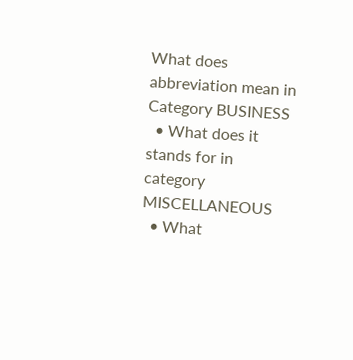What does abbreviation mean in Category BUSINESS
  • What does it stands for in category MISCELLANEOUS
  • What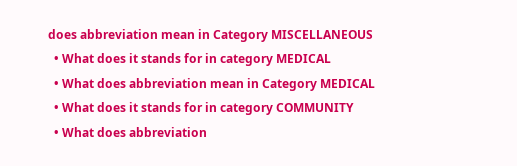does abbreviation mean in Category MISCELLANEOUS
  • What does it stands for in category MEDICAL
  • What does abbreviation mean in Category MEDICAL
  • What does it stands for in category COMMUNITY
  • What does abbreviation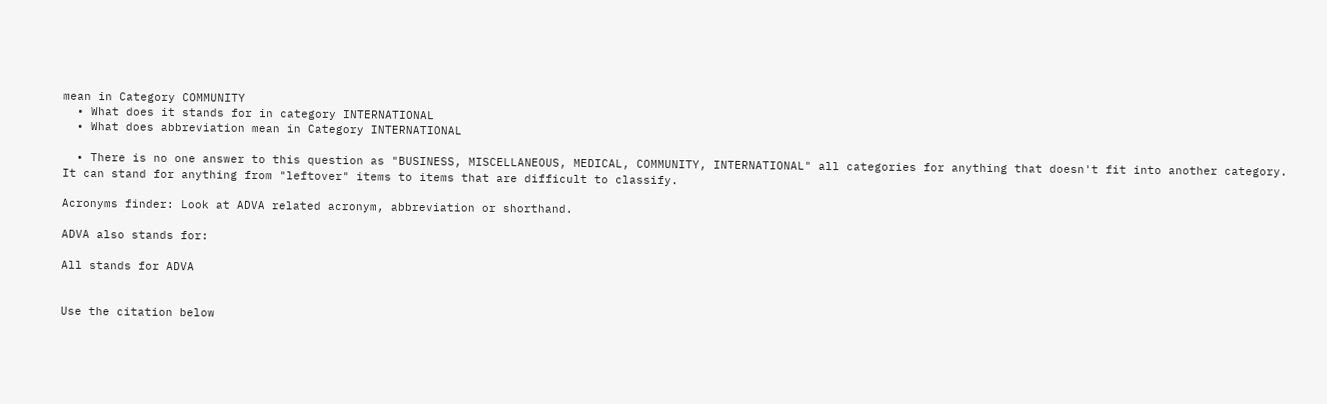mean in Category COMMUNITY
  • What does it stands for in category INTERNATIONAL
  • What does abbreviation mean in Category INTERNATIONAL

  • There is no one answer to this question as "BUSINESS, MISCELLANEOUS, MEDICAL, COMMUNITY, INTERNATIONAL" all categories for anything that doesn't fit into another category. It can stand for anything from "leftover" items to items that are difficult to classify.

Acronyms finder: Look at ADVA related acronym, abbreviation or shorthand.

ADVA also stands for:

All stands for ADVA


Use the citation below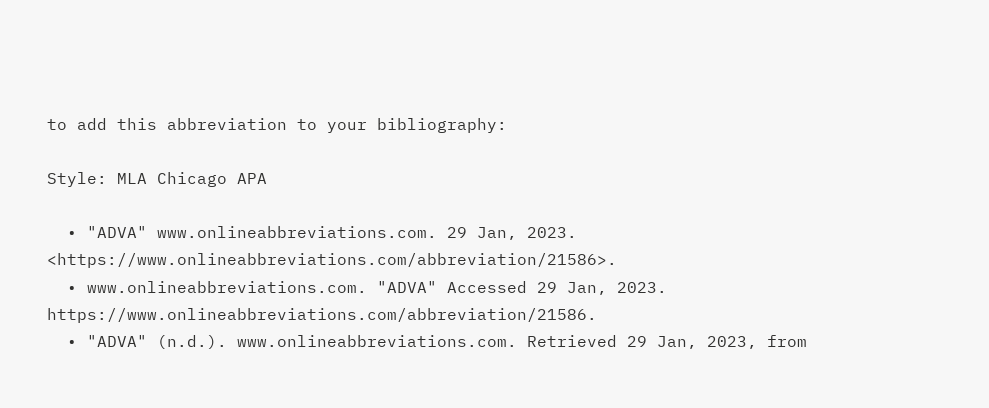to add this abbreviation to your bibliography:

Style: MLA Chicago APA

  • "ADVA" www.onlineabbreviations.com. 29 Jan, 2023. <https://www.onlineabbreviations.com/abbreviation/21586>.
  • www.onlineabbreviations.com. "ADVA" Accessed 29 Jan, 2023. https://www.onlineabbreviations.com/abbreviation/21586.
  • "ADVA" (n.d.). www.onlineabbreviations.com. Retrieved 29 Jan, 2023, from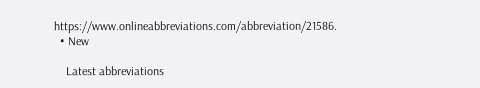https://www.onlineabbreviations.com/abbreviation/21586.
  • New

    Latest abbreviations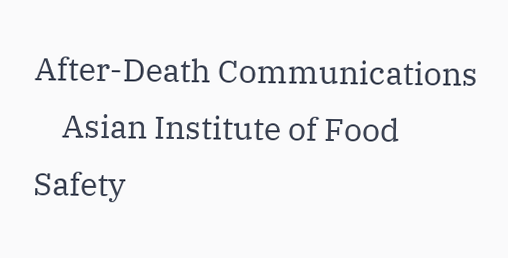After-Death Communications
    Asian Institute of Food Safety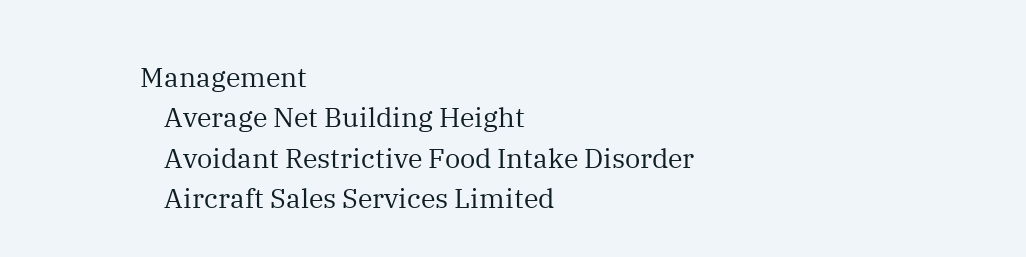Management
    Average Net Building Height
    Avoidant Restrictive Food Intake Disorder
    Aircraft Sales Services Limited